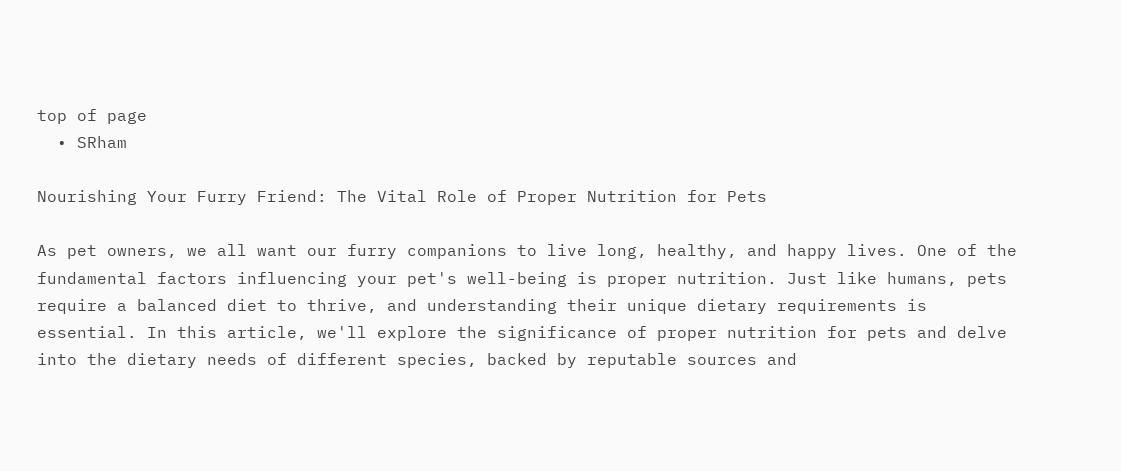top of page
  • SRham

Nourishing Your Furry Friend: The Vital Role of Proper Nutrition for Pets

As pet owners, we all want our furry companions to live long, healthy, and happy lives. One of the fundamental factors influencing your pet's well-being is proper nutrition. Just like humans, pets require a balanced diet to thrive, and understanding their unique dietary requirements is essential. In this article, we'll explore the significance of proper nutrition for pets and delve into the dietary needs of different species, backed by reputable sources and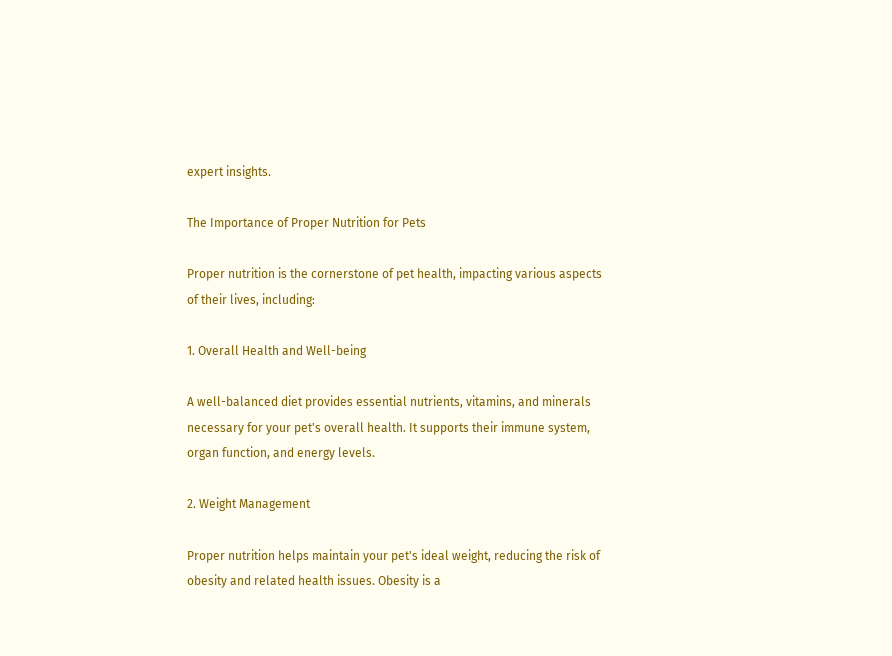expert insights.

The Importance of Proper Nutrition for Pets

Proper nutrition is the cornerstone of pet health, impacting various aspects of their lives, including:

1. Overall Health and Well-being

A well-balanced diet provides essential nutrients, vitamins, and minerals necessary for your pet's overall health. It supports their immune system, organ function, and energy levels.

2. Weight Management

Proper nutrition helps maintain your pet's ideal weight, reducing the risk of obesity and related health issues. Obesity is a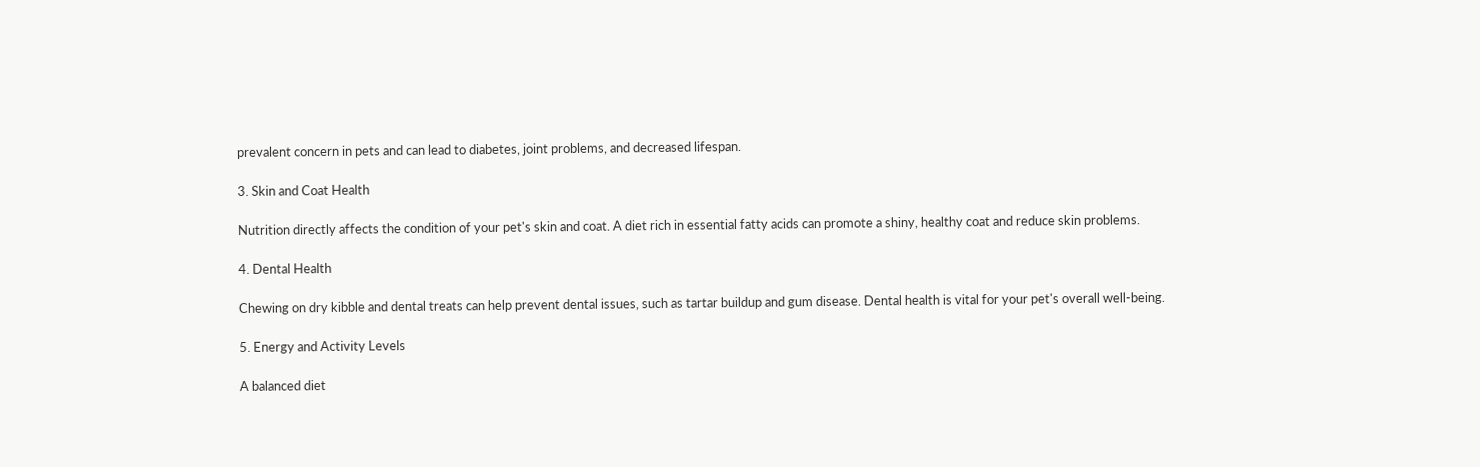prevalent concern in pets and can lead to diabetes, joint problems, and decreased lifespan.

3. Skin and Coat Health

Nutrition directly affects the condition of your pet's skin and coat. A diet rich in essential fatty acids can promote a shiny, healthy coat and reduce skin problems.

4. Dental Health

Chewing on dry kibble and dental treats can help prevent dental issues, such as tartar buildup and gum disease. Dental health is vital for your pet's overall well-being.

5. Energy and Activity Levels

A balanced diet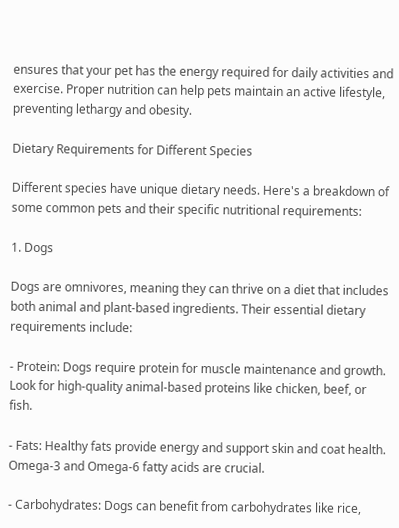ensures that your pet has the energy required for daily activities and exercise. Proper nutrition can help pets maintain an active lifestyle, preventing lethargy and obesity.

Dietary Requirements for Different Species

Different species have unique dietary needs. Here's a breakdown of some common pets and their specific nutritional requirements:

1. Dogs

Dogs are omnivores, meaning they can thrive on a diet that includes both animal and plant-based ingredients. Their essential dietary requirements include:

- Protein: Dogs require protein for muscle maintenance and growth. Look for high-quality animal-based proteins like chicken, beef, or fish.

- Fats: Healthy fats provide energy and support skin and coat health. Omega-3 and Omega-6 fatty acids are crucial.

- Carbohydrates: Dogs can benefit from carbohydrates like rice,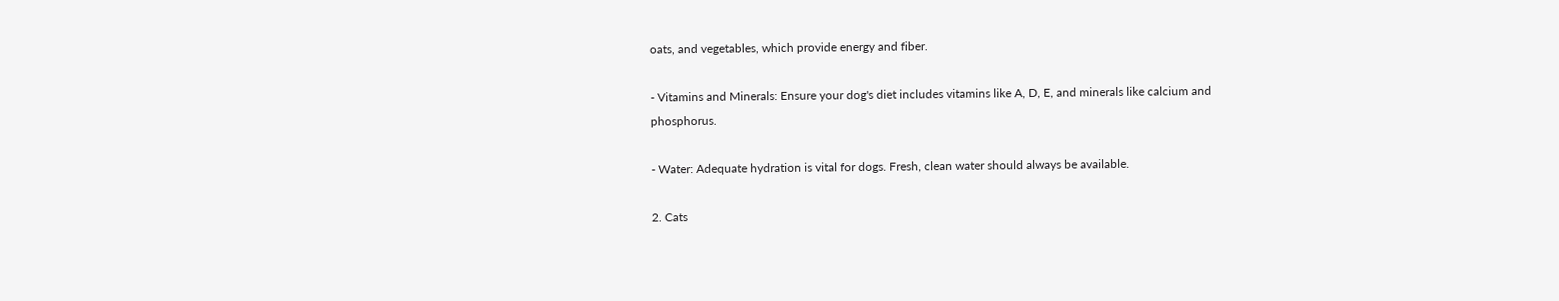oats, and vegetables, which provide energy and fiber.

- Vitamins and Minerals: Ensure your dog's diet includes vitamins like A, D, E, and minerals like calcium and phosphorus.

- Water: Adequate hydration is vital for dogs. Fresh, clean water should always be available.

2. Cats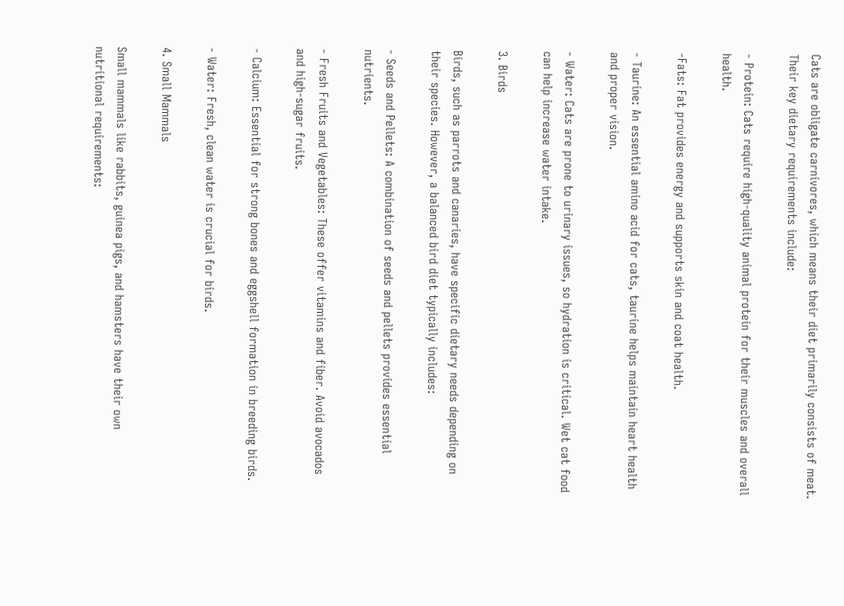Cats are obligate carnivores, which means their diet primarily consists of meat. Their key dietary requirements include:

- Protein: Cats require high-quality animal protein for their muscles and overall health.

-Fats: Fat provides energy and supports skin and coat health.

- Taurine: An essential amino acid for cats, taurine helps maintain heart health and proper vision.

- Water: Cats are prone to urinary issues, so hydration is critical. Wet cat food can help increase water intake.

3. Birds

Birds, such as parrots and canaries, have specific dietary needs depending on their species. However, a balanced bird diet typically includes:

- Seeds and Pellets: A combination of seeds and pellets provides essential nutrients.

- Fresh Fruits and Vegetables: These offer vitamins and fiber. Avoid avocados and high-sugar fruits.

- Calcium: Essential for strong bones and eggshell formation in breeding birds.

- Water: Fresh, clean water is crucial for birds.

4. Small Mammals

Small mammals like rabbits, guinea pigs, and hamsters have their own nutritional requirements: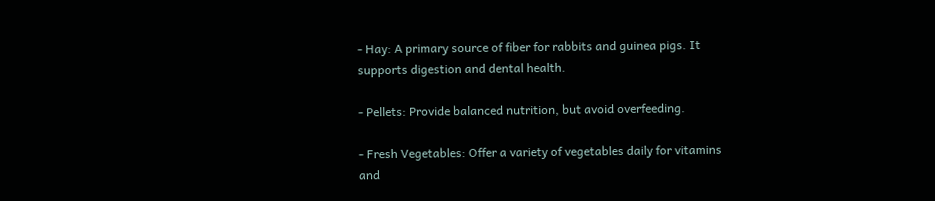- Hay: A primary source of fiber for rabbits and guinea pigs. It supports digestion and dental health.

- Pellets: Provide balanced nutrition, but avoid overfeeding.

- Fresh Vegetables: Offer a variety of vegetables daily for vitamins and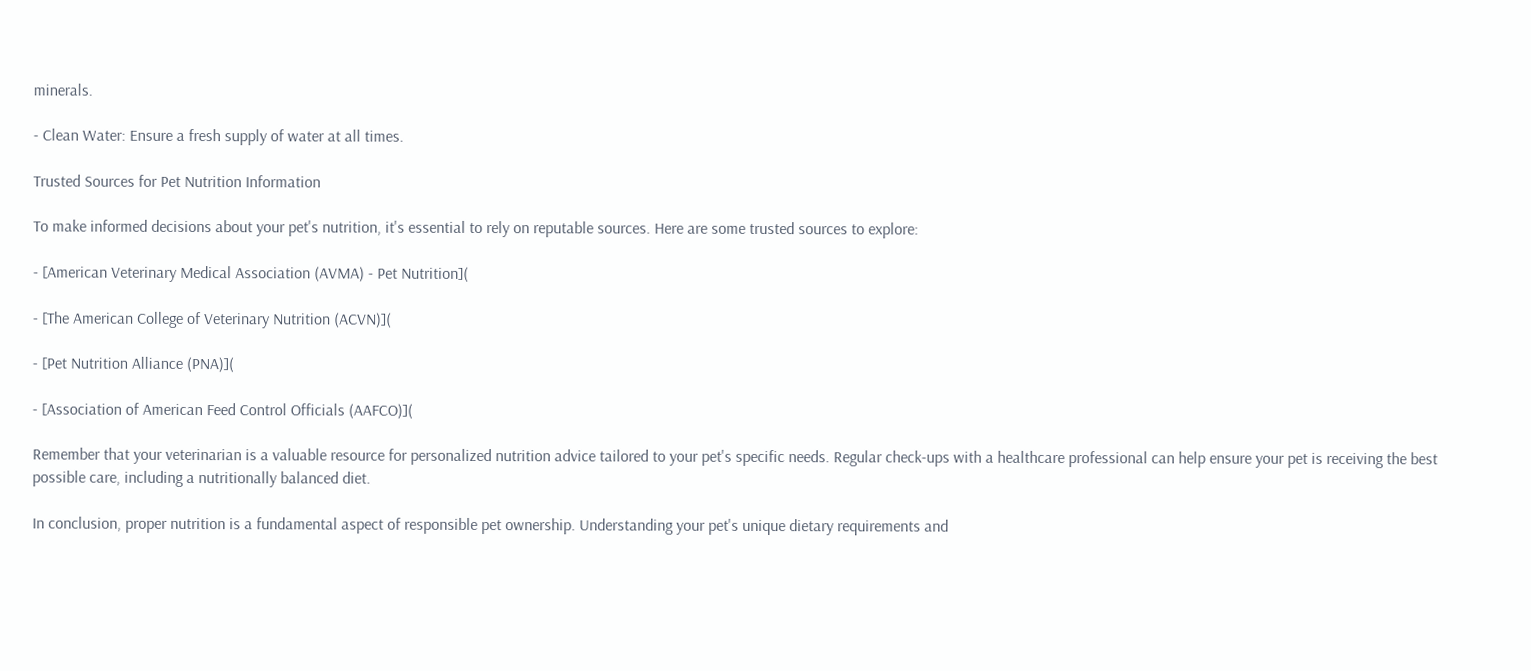minerals.

- Clean Water: Ensure a fresh supply of water at all times.

Trusted Sources for Pet Nutrition Information

To make informed decisions about your pet's nutrition, it's essential to rely on reputable sources. Here are some trusted sources to explore:

- [American Veterinary Medical Association (AVMA) - Pet Nutrition](

- [The American College of Veterinary Nutrition (ACVN)](

- [Pet Nutrition Alliance (PNA)](

- [Association of American Feed Control Officials (AAFCO)](

Remember that your veterinarian is a valuable resource for personalized nutrition advice tailored to your pet's specific needs. Regular check-ups with a healthcare professional can help ensure your pet is receiving the best possible care, including a nutritionally balanced diet.

In conclusion, proper nutrition is a fundamental aspect of responsible pet ownership. Understanding your pet's unique dietary requirements and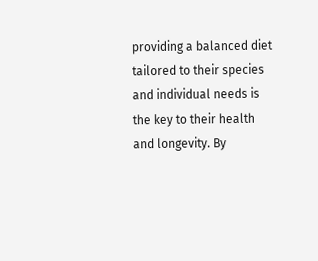providing a balanced diet tailored to their species and individual needs is the key to their health and longevity. By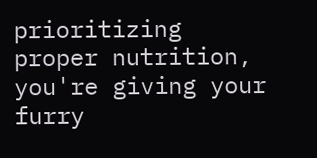prioritizing proper nutrition, you're giving your furry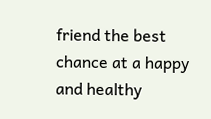friend the best chance at a happy and healthy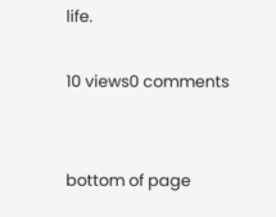life.

10 views0 comments


bottom of page